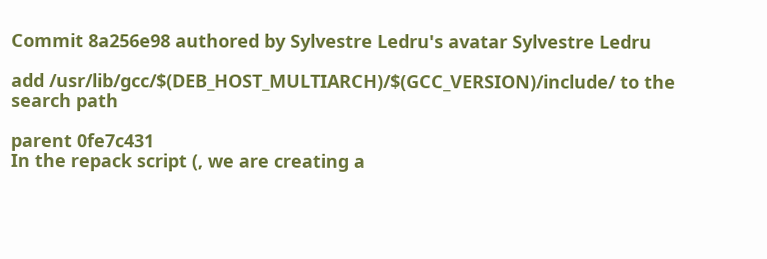Commit 8a256e98 authored by Sylvestre Ledru's avatar Sylvestre Ledru

add /usr/lib/gcc/$(DEB_HOST_MULTIARCH)/$(GCC_VERSION)/include/ to the search path

parent 0fe7c431
In the repack script (, we are creating a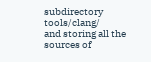subdirectory tools/clang/
and storing all the sources of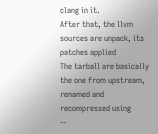clang in it.
After that, the llvm sources are unpack, its patches applied
The tarball are basically the one from upstream, renamed and recompressed using
--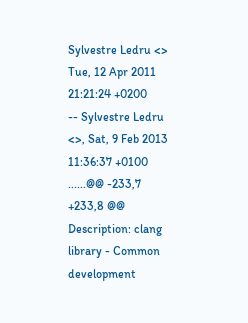Sylvestre Ledru <> Tue, 12 Apr 2011 21:21:24 +0200
-- Sylvestre Ledru <>, Sat, 9 Feb 2013 11:36:37 +0100
......@@ -233,7 +233,8 @@ Description: clang library - Common development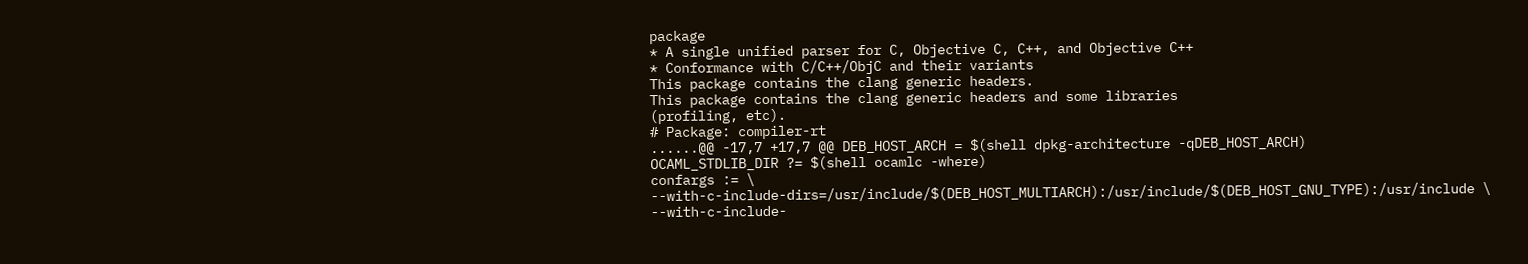package
* A single unified parser for C, Objective C, C++, and Objective C++
* Conformance with C/C++/ObjC and their variants
This package contains the clang generic headers.
This package contains the clang generic headers and some libraries
(profiling, etc).
# Package: compiler-rt
......@@ -17,7 +17,7 @@ DEB_HOST_ARCH = $(shell dpkg-architecture -qDEB_HOST_ARCH)
OCAML_STDLIB_DIR ?= $(shell ocamlc -where)
confargs := \
--with-c-include-dirs=/usr/include/$(DEB_HOST_MULTIARCH):/usr/include/$(DEB_HOST_GNU_TYPE):/usr/include \
--with-c-include-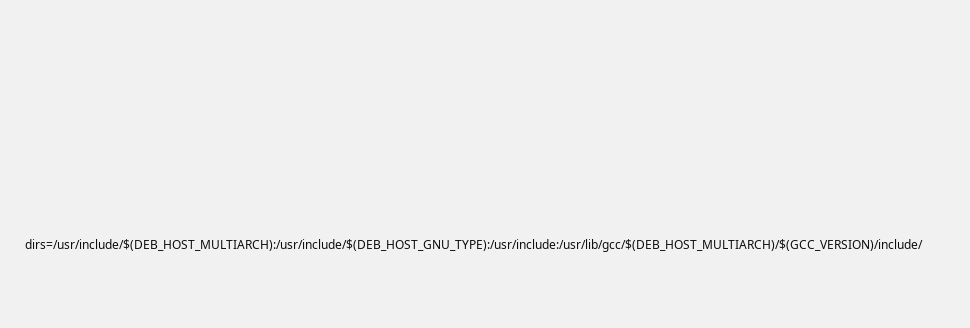dirs=/usr/include/$(DEB_HOST_MULTIARCH):/usr/include/$(DEB_HOST_GNU_TYPE):/usr/include:/usr/lib/gcc/$(DEB_HOST_MULTIARCH)/$(GCC_VERSION)/include/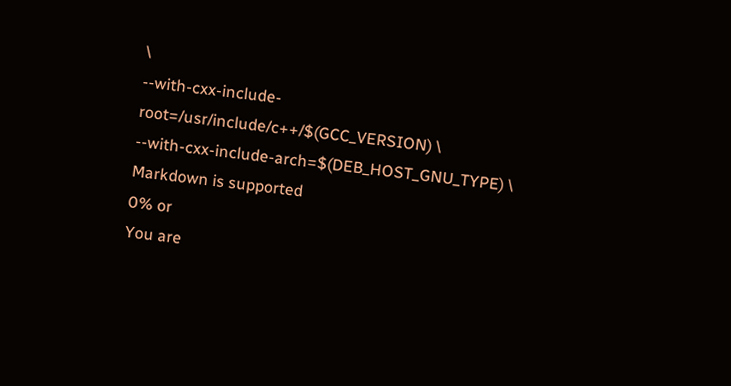\
--with-cxx-include-root=/usr/include/c++/$(GCC_VERSION) \
--with-cxx-include-arch=$(DEB_HOST_GNU_TYPE) \
Markdown is supported
0% or
You are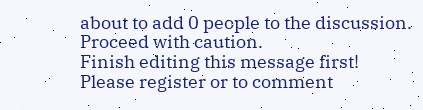about to add 0 people to the discussion. Proceed with caution.
Finish editing this message first!
Please register or to comment